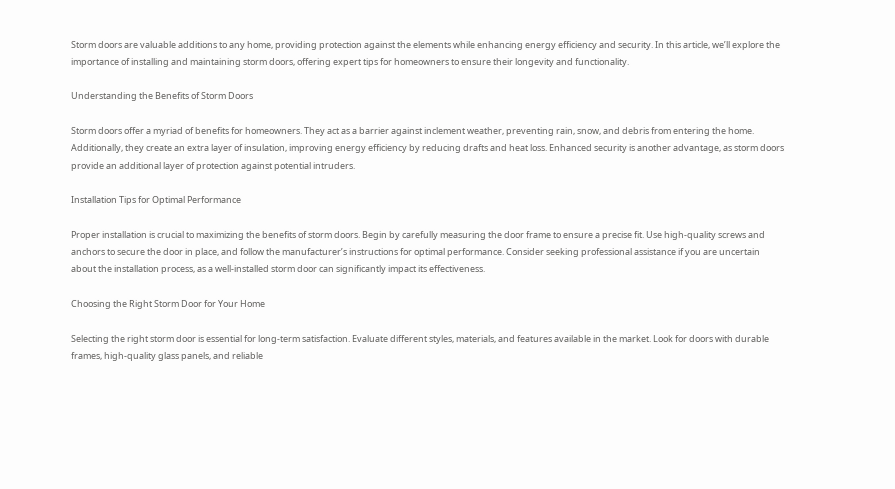Storm doors are valuable additions to any home, providing protection against the elements while enhancing energy efficiency and security. In this article, we’ll explore the importance of installing and maintaining storm doors, offering expert tips for homeowners to ensure their longevity and functionality.

Understanding the Benefits of Storm Doors

Storm doors offer a myriad of benefits for homeowners. They act as a barrier against inclement weather, preventing rain, snow, and debris from entering the home. Additionally, they create an extra layer of insulation, improving energy efficiency by reducing drafts and heat loss. Enhanced security is another advantage, as storm doors provide an additional layer of protection against potential intruders.

Installation Tips for Optimal Performance

Proper installation is crucial to maximizing the benefits of storm doors. Begin by carefully measuring the door frame to ensure a precise fit. Use high-quality screws and anchors to secure the door in place, and follow the manufacturer’s instructions for optimal performance. Consider seeking professional assistance if you are uncertain about the installation process, as a well-installed storm door can significantly impact its effectiveness.

Choosing the Right Storm Door for Your Home

Selecting the right storm door is essential for long-term satisfaction. Evaluate different styles, materials, and features available in the market. Look for doors with durable frames, high-quality glass panels, and reliable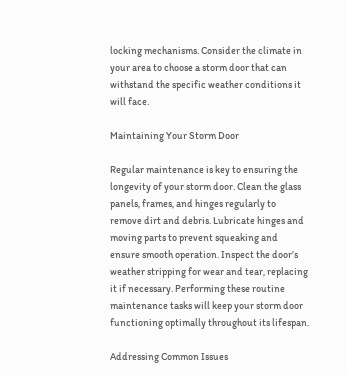locking mechanisms. Consider the climate in your area to choose a storm door that can withstand the specific weather conditions it will face.

Maintaining Your Storm Door

Regular maintenance is key to ensuring the longevity of your storm door. Clean the glass panels, frames, and hinges regularly to remove dirt and debris. Lubricate hinges and moving parts to prevent squeaking and ensure smooth operation. Inspect the door’s weather stripping for wear and tear, replacing it if necessary. Performing these routine maintenance tasks will keep your storm door functioning optimally throughout its lifespan.

Addressing Common Issues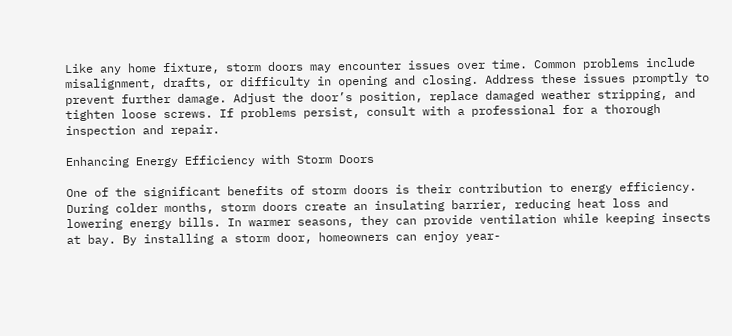Like any home fixture, storm doors may encounter issues over time. Common problems include misalignment, drafts, or difficulty in opening and closing. Address these issues promptly to prevent further damage. Adjust the door’s position, replace damaged weather stripping, and tighten loose screws. If problems persist, consult with a professional for a thorough inspection and repair.

Enhancing Energy Efficiency with Storm Doors

One of the significant benefits of storm doors is their contribution to energy efficiency. During colder months, storm doors create an insulating barrier, reducing heat loss and lowering energy bills. In warmer seasons, they can provide ventilation while keeping insects at bay. By installing a storm door, homeowners can enjoy year-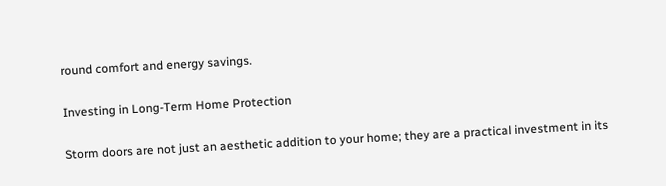round comfort and energy savings.

Investing in Long-Term Home Protection

Storm doors are not just an aesthetic addition to your home; they are a practical investment in its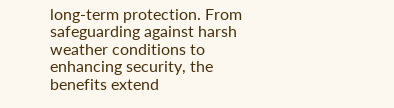long-term protection. From safeguarding against harsh weather conditions to enhancing security, the benefits extend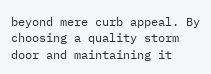beyond mere curb appeal. By choosing a quality storm door and maintaining it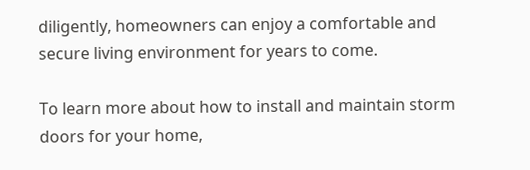diligently, homeowners can enjoy a comfortable and secure living environment for years to come.

To learn more about how to install and maintain storm doors for your home,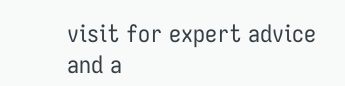visit for expert advice and a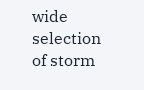wide selection of storm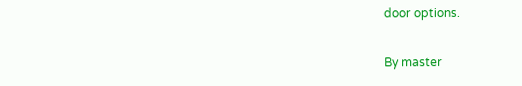door options.

By master